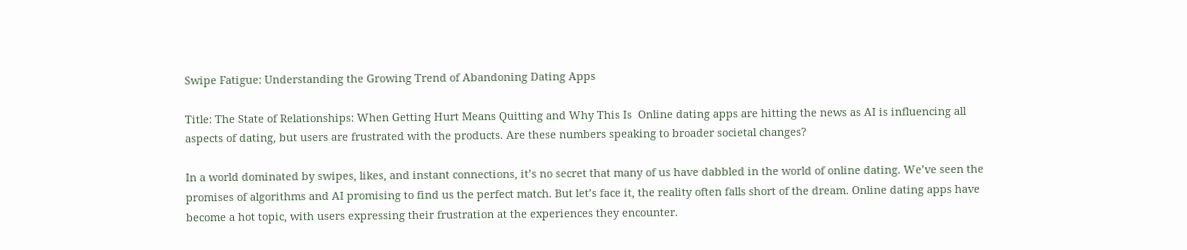Swipe Fatigue: Understanding the Growing Trend of Abandoning Dating Apps

Title: The State of Relationships: When Getting Hurt Means Quitting and Why This Is  Online dating apps are hitting the news as AI is influencing all aspects of dating, but users are frustrated with the products. Are these numbers speaking to broader societal changes?

In a world dominated by swipes, likes, and instant connections, it’s no secret that many of us have dabbled in the world of online dating. We’ve seen the promises of algorithms and AI promising to find us the perfect match. But let’s face it, the reality often falls short of the dream. Online dating apps have become a hot topic, with users expressing their frustration at the experiences they encounter.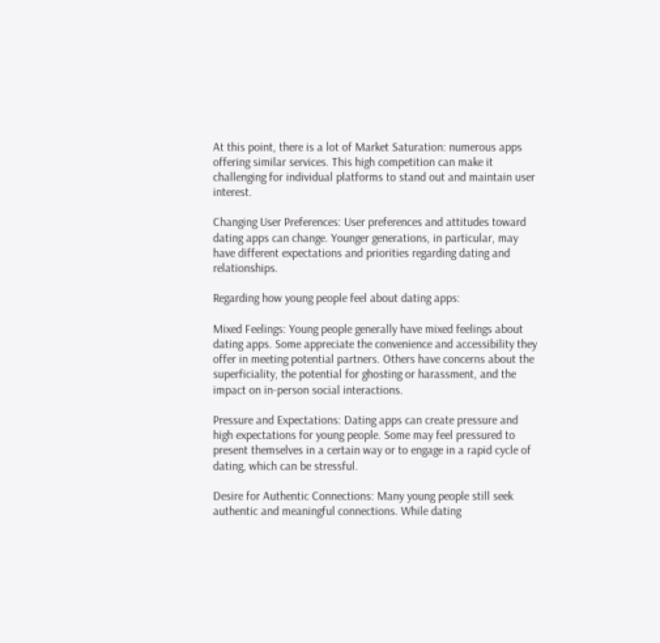At this point, there is a lot of Market Saturation: numerous apps offering similar services. This high competition can make it challenging for individual platforms to stand out and maintain user interest.

Changing User Preferences: User preferences and attitudes toward dating apps can change. Younger generations, in particular, may have different expectations and priorities regarding dating and relationships.

Regarding how young people feel about dating apps:

Mixed Feelings: Young people generally have mixed feelings about dating apps. Some appreciate the convenience and accessibility they offer in meeting potential partners. Others have concerns about the superficiality, the potential for ghosting or harassment, and the impact on in-person social interactions.

Pressure and Expectations: Dating apps can create pressure and high expectations for young people. Some may feel pressured to present themselves in a certain way or to engage in a rapid cycle of dating, which can be stressful.

Desire for Authentic Connections: Many young people still seek authentic and meaningful connections. While dating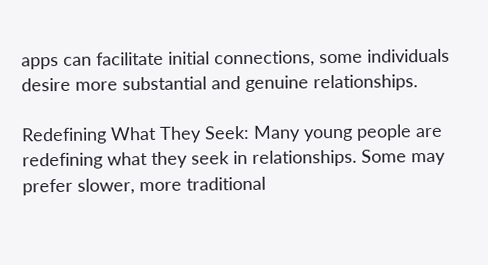apps can facilitate initial connections, some individuals desire more substantial and genuine relationships.

Redefining What They Seek: Many young people are redefining what they seek in relationships. Some may prefer slower, more traditional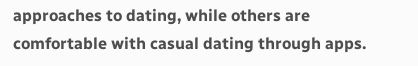approaches to dating, while others are comfortable with casual dating through apps.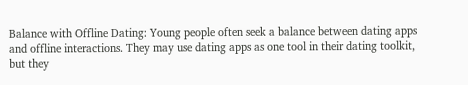Balance with Offline Dating: Young people often seek a balance between dating apps and offline interactions. They may use dating apps as one tool in their dating toolkit, but they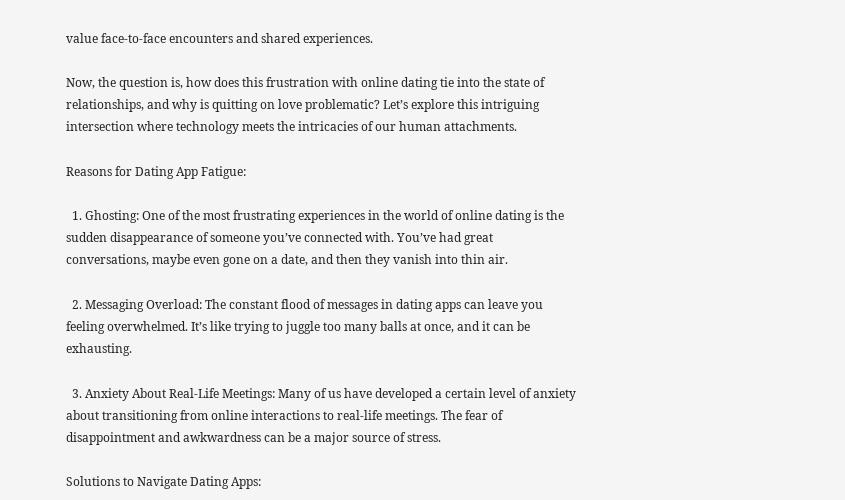value face-to-face encounters and shared experiences.

Now, the question is, how does this frustration with online dating tie into the state of relationships, and why is quitting on love problematic? Let’s explore this intriguing intersection where technology meets the intricacies of our human attachments.

Reasons for Dating App Fatigue:

  1. Ghosting: One of the most frustrating experiences in the world of online dating is the sudden disappearance of someone you’ve connected with. You’ve had great conversations, maybe even gone on a date, and then they vanish into thin air.

  2. Messaging Overload: The constant flood of messages in dating apps can leave you feeling overwhelmed. It’s like trying to juggle too many balls at once, and it can be exhausting.

  3. Anxiety About Real-Life Meetings: Many of us have developed a certain level of anxiety about transitioning from online interactions to real-life meetings. The fear of disappointment and awkwardness can be a major source of stress.

Solutions to Navigate Dating Apps: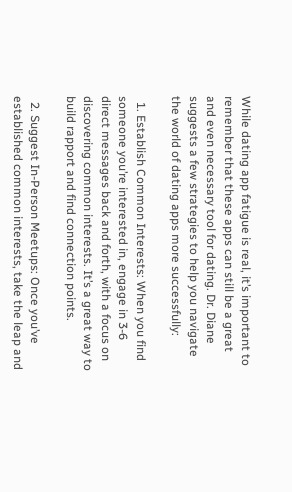While dating app fatigue is real, it’s important to remember that these apps can still be a great and even necessary tool for dating. Dr. Diane suggests a few strategies to help you navigate the world of dating apps more successfully:

  1. Establish Common Interests: When you find someone you’re interested in, engage in 3-6 direct messages back and forth, with a focus on discovering common interests. It’s a great way to build rapport and find connection points.

  2. Suggest In-Person Meetups: Once you’ve established common interests, take the leap and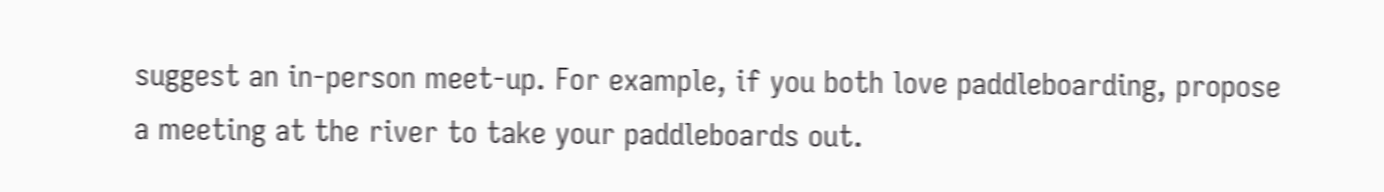suggest an in-person meet-up. For example, if you both love paddleboarding, propose a meeting at the river to take your paddleboards out.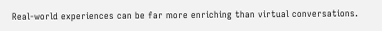Real-world experiences can be far more enriching than virtual conversations.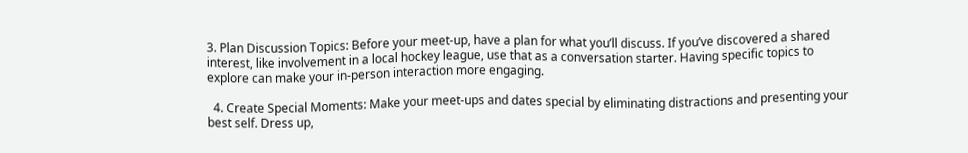3. Plan Discussion Topics: Before your meet-up, have a plan for what you’ll discuss. If you’ve discovered a shared interest, like involvement in a local hockey league, use that as a conversation starter. Having specific topics to explore can make your in-person interaction more engaging.

  4. Create Special Moments: Make your meet-ups and dates special by eliminating distractions and presenting your best self. Dress up,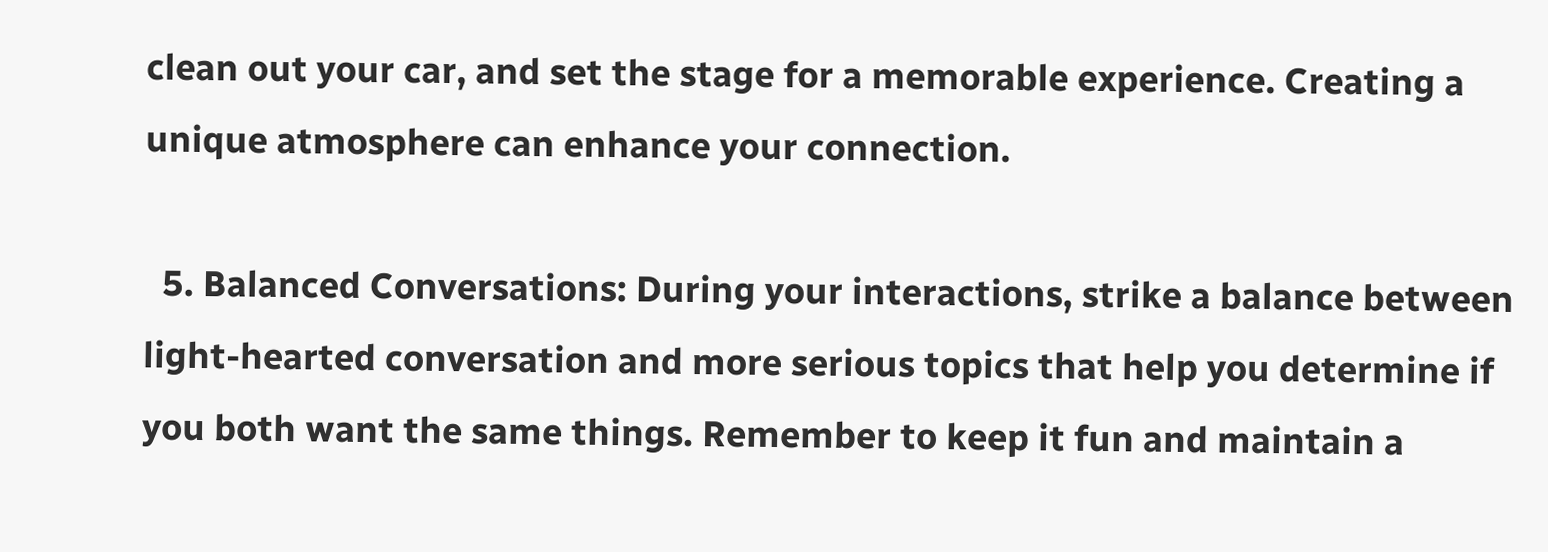clean out your car, and set the stage for a memorable experience. Creating a unique atmosphere can enhance your connection.

  5. Balanced Conversations: During your interactions, strike a balance between light-hearted conversation and more serious topics that help you determine if you both want the same things. Remember to keep it fun and maintain a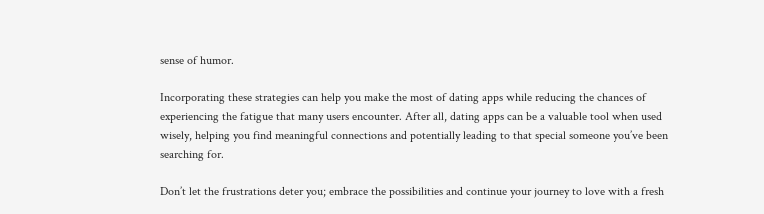sense of humor.

Incorporating these strategies can help you make the most of dating apps while reducing the chances of experiencing the fatigue that many users encounter. After all, dating apps can be a valuable tool when used wisely, helping you find meaningful connections and potentially leading to that special someone you’ve been searching for.

Don’t let the frustrations deter you; embrace the possibilities and continue your journey to love with a fresh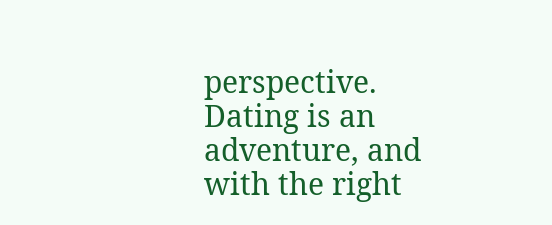perspective. Dating is an adventure, and with the right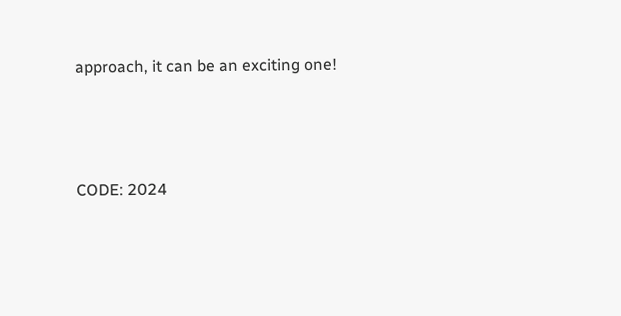approach, it can be an exciting one!



CODE: 2024